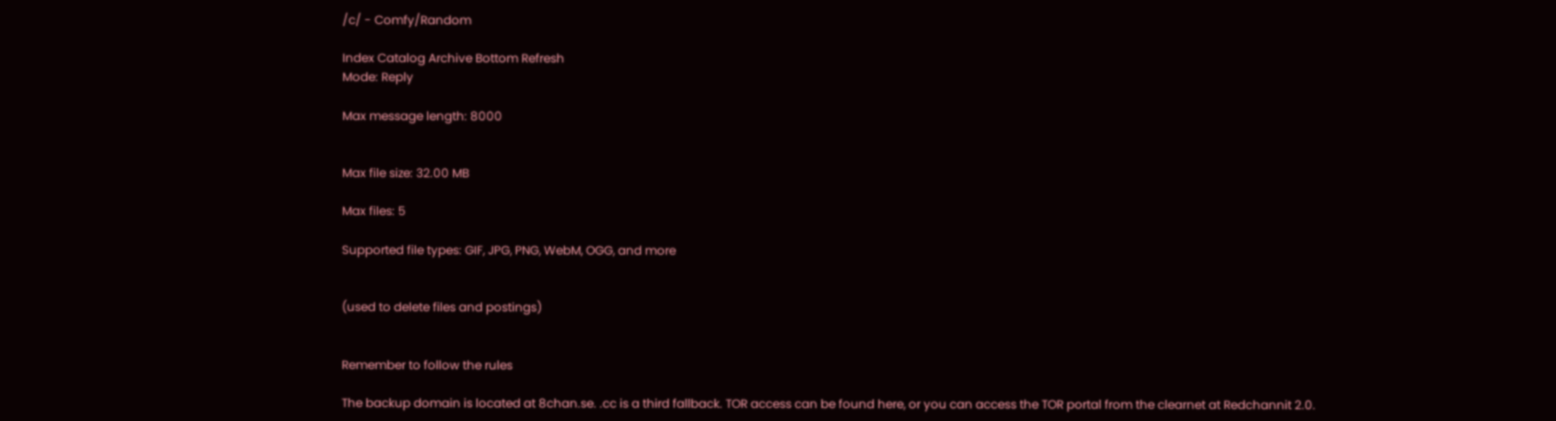/c/ - Comfy/Random

Index Catalog Archive Bottom Refresh
Mode: Reply

Max message length: 8000


Max file size: 32.00 MB

Max files: 5

Supported file types: GIF, JPG, PNG, WebM, OGG, and more


(used to delete files and postings)


Remember to follow the rules

The backup domain is located at 8chan.se. .cc is a third fallback. TOR access can be found here, or you can access the TOR portal from the clearnet at Redchannit 2.0.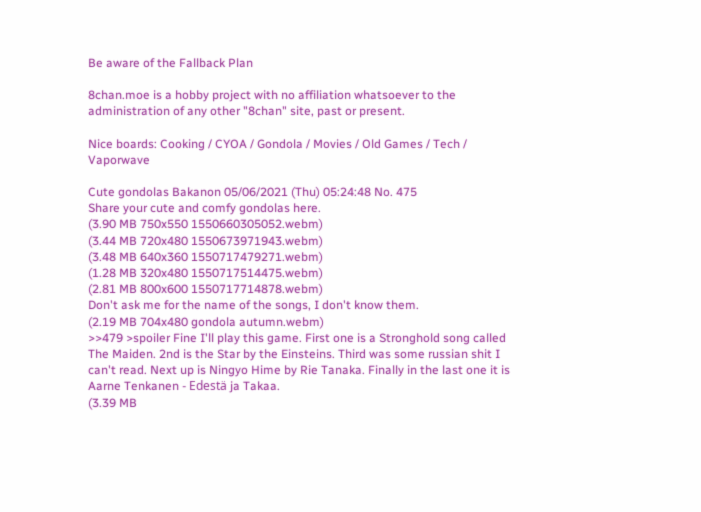Be aware of the Fallback Plan

8chan.moe is a hobby project with no affiliation whatsoever to the administration of any other "8chan" site, past or present.

Nice boards: Cooking / CYOA / Gondola / Movies / Old Games / Tech / Vaporwave

Cute gondolas Bakanon 05/06/2021 (Thu) 05:24:48 No. 475
Share your cute and comfy gondolas here.
(3.90 MB 750x550 1550660305052.webm)
(3.44 MB 720x480 1550673971943.webm)
(3.48 MB 640x360 1550717479271.webm)
(1.28 MB 320x480 1550717514475.webm)
(2.81 MB 800x600 1550717714878.webm)
Don't ask me for the name of the songs, I don't know them.
(2.19 MB 704x480 gondola autumn.webm)
>>479 >spoiler Fine I'll play this game. First one is a Stronghold song called The Maiden. 2nd is the Star by the Einsteins. Third was some russian shit I can't read. Next up is Ningyo Hime by Rie Tanaka. Finally in the last one it is Aarne Tenkanen - Edestä ja Takaa.
(3.39 MB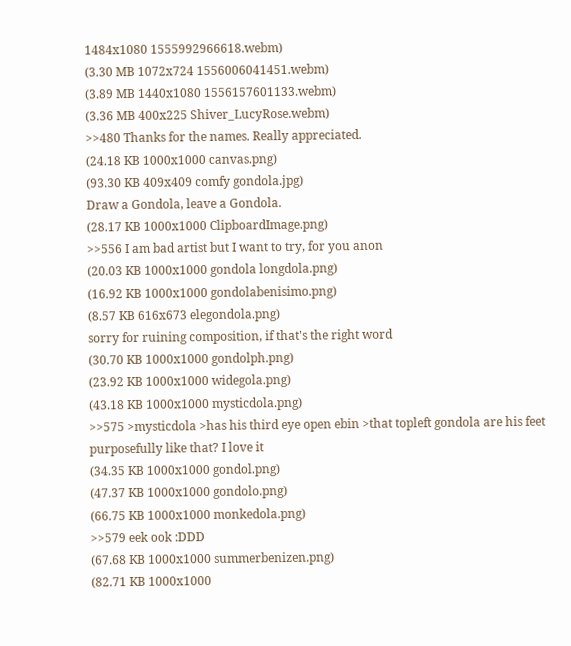1484x1080 1555992966618.webm)
(3.30 MB 1072x724 1556006041451.webm)
(3.89 MB 1440x1080 1556157601133.webm)
(3.36 MB 400x225 Shiver_LucyRose.webm)
>>480 Thanks for the names. Really appreciated.
(24.18 KB 1000x1000 canvas.png)
(93.30 KB 409x409 comfy gondola.jpg)
Draw a Gondola, leave a Gondola.
(28.17 KB 1000x1000 ClipboardImage.png)
>>556 I am bad artist but I want to try, for you anon
(20.03 KB 1000x1000 gondola longdola.png)
(16.92 KB 1000x1000 gondolabenisimo.png)
(8.57 KB 616x673 elegondola.png)
sorry for ruining composition, if that's the right word
(30.70 KB 1000x1000 gondolph.png)
(23.92 KB 1000x1000 widegola.png)
(43.18 KB 1000x1000 mysticdola.png)
>>575 >mysticdola >has his third eye open ebin >that topleft gondola are his feet purposefully like that? I love it
(34.35 KB 1000x1000 gondol.png)
(47.37 KB 1000x1000 gondolo.png)
(66.75 KB 1000x1000 monkedola.png)
>>579 eek ook :DDD
(67.68 KB 1000x1000 summerbenizen.png)
(82.71 KB 1000x1000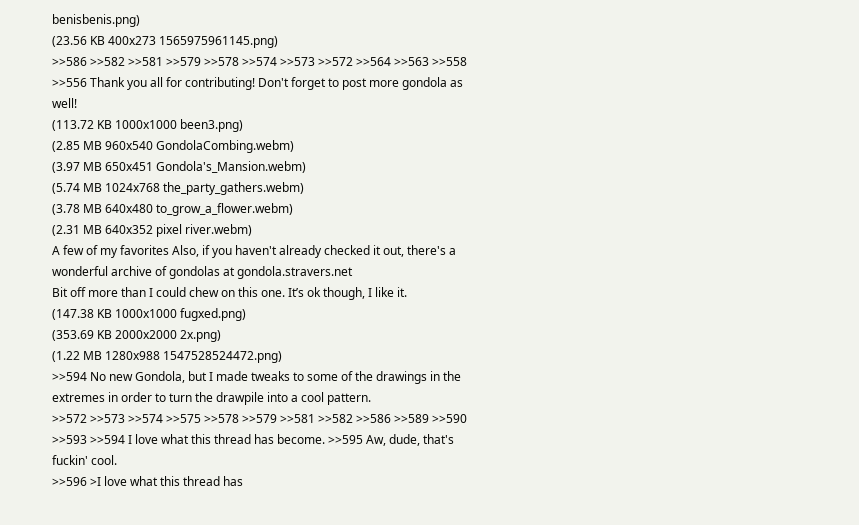benisbenis.png)
(23.56 KB 400x273 1565975961145.png)
>>586 >>582 >>581 >>579 >>578 >>574 >>573 >>572 >>564 >>563 >>558 >>556 Thank you all for contributing! Don't forget to post more gondola as well!
(113.72 KB 1000x1000 been3.png)
(2.85 MB 960x540 GondolaCombing.webm)
(3.97 MB 650x451 Gondola's_Mansion.webm)
(5.74 MB 1024x768 the_party_gathers.webm)
(3.78 MB 640x480 to_grow_a_flower.webm)
(2.31 MB 640x352 pixel river.webm)
A few of my favorites Also, if you haven't already checked it out, there's a wonderful archive of gondolas at gondola.stravers.net
Bit off more than I could chew on this one. It’s ok though, I like it.
(147.38 KB 1000x1000 fugxed.png)
(353.69 KB 2000x2000 2x.png)
(1.22 MB 1280x988 1547528524472.png)
>>594 No new Gondola, but I made tweaks to some of the drawings in the extremes in order to turn the drawpile into a cool pattern.
>>572 >>573 >>574 >>575 >>578 >>579 >>581 >>582 >>586 >>589 >>590 >>593 >>594 I love what this thread has become. >>595 Aw, dude, that's fuckin' cool.
>>596 >I love what this thread has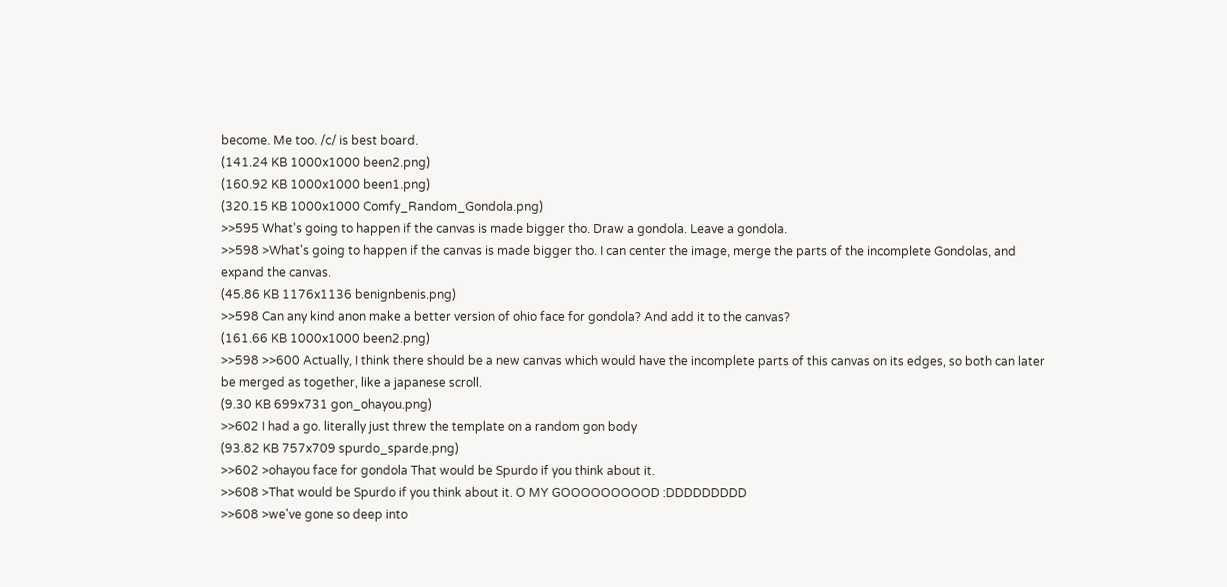become. Me too. /c/ is best board.
(141.24 KB 1000x1000 been2.png)
(160.92 KB 1000x1000 been1.png)
(320.15 KB 1000x1000 Comfy_Random_Gondola.png)
>>595 What's going to happen if the canvas is made bigger tho. Draw a gondola. Leave a gondola.
>>598 >What's going to happen if the canvas is made bigger tho. I can center the image, merge the parts of the incomplete Gondolas, and expand the canvas.
(45.86 KB 1176x1136 benignbenis.png)
>>598 Can any kind anon make a better version of ohio face for gondola? And add it to the canvas?
(161.66 KB 1000x1000 been2.png)
>>598 >>600 Actually, I think there should be a new canvas which would have the incomplete parts of this canvas on its edges, so both can later be merged as together, like a japanese scroll.
(9.30 KB 699x731 gon_ohayou.png)
>>602 I had a go. literally just threw the template on a random gon body
(93.82 KB 757x709 spurdo_sparde.png)
>>602 >ohayou face for gondola That would be Spurdo if you think about it.
>>608 >That would be Spurdo if you think about it. O MY GOOOOOOOOOD :DDDDDDDDD
>>608 >we've gone so deep into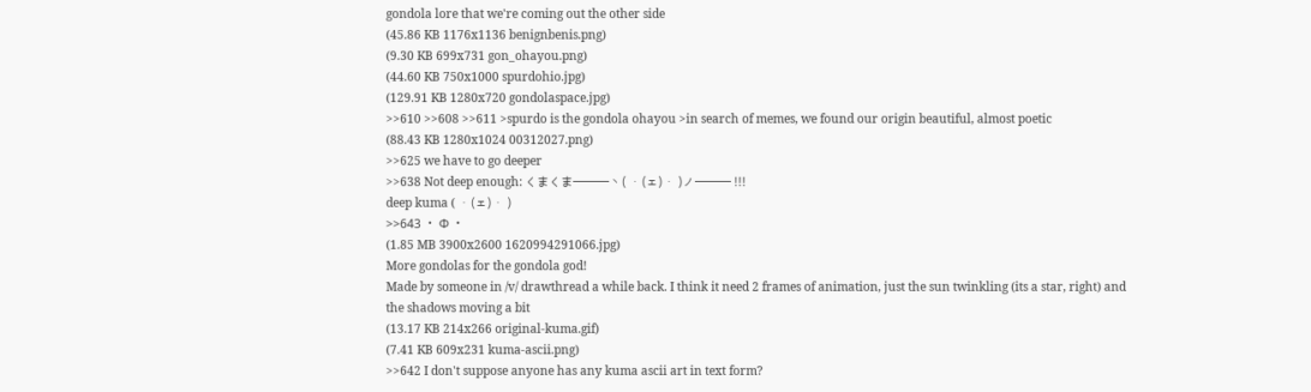gondola lore that we're coming out the other side
(45.86 KB 1176x1136 benignbenis.png)
(9.30 KB 699x731 gon_ohayou.png)
(44.60 KB 750x1000 spurdohio.jpg)
(129.91 KB 1280x720 gondolaspace.jpg)
>>610 >>608 >>611 >spurdo is the gondola ohayou >in search of memes, we found our origin beautiful, almost poetic
(88.43 KB 1280x1024 00312027.png)
>>625 we have to go deeper
>>638 Not deep enough: くまくま━━━ヽ( ・(ェ)・ )ノ━━━ !!!
deep kuma ( ・(ェ)・ )
>>643 ・ Φ ・
(1.85 MB 3900x2600 1620994291066.jpg)
More gondolas for the gondola god!
Made by someone in /v/ drawthread a while back. I think it need 2 frames of animation, just the sun twinkling (its a star, right) and the shadows moving a bit
(13.17 KB 214x266 original-kuma.gif)
(7.41 KB 609x231 kuma-ascii.png)
>>642 I don't suppose anyone has any kuma ascii art in text form?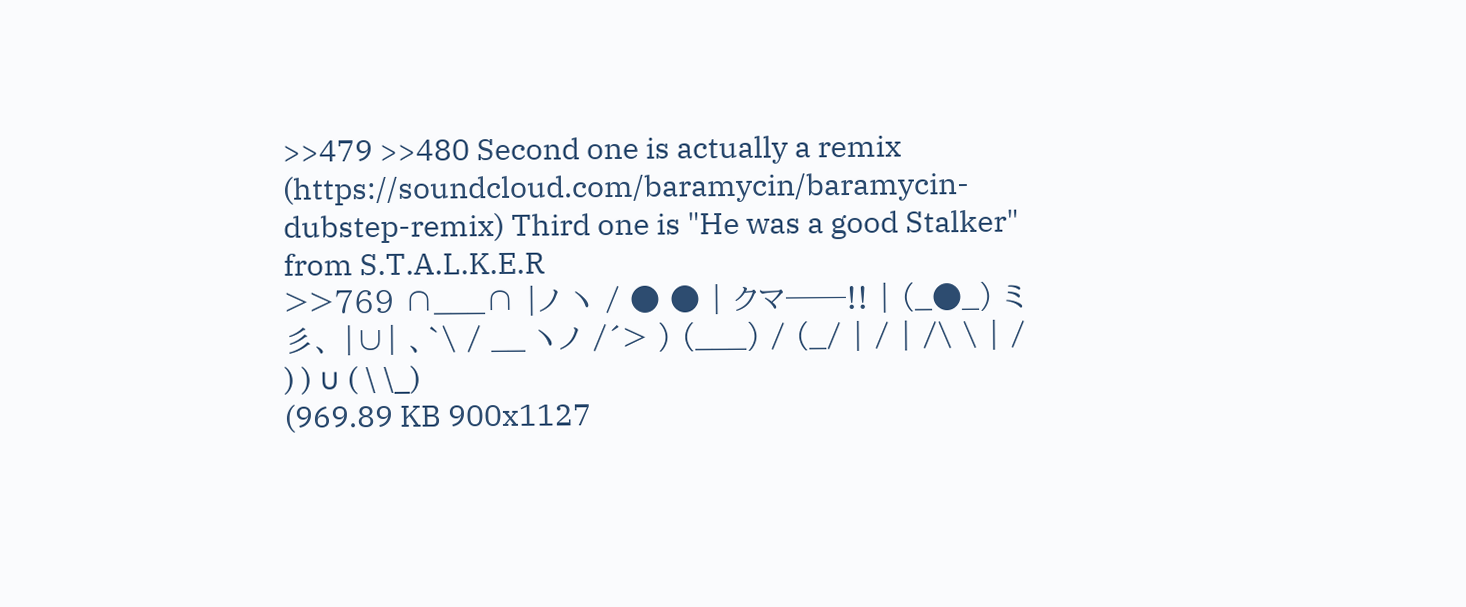>>479 >>480 Second one is actually a remix (https://soundcloud.com/baramycin/baramycin-dubstep-remix) Third one is "He was a good Stalker" from S.T.A.L.K.E.R
>>769 ∩___∩ |ノ ヽ / ● ● | クマ──!! | (_●_) ミ 彡、 |∪| 、`\ / __ ヽノ /´> ) (___) / (_/ | / | /\ \ | / ) ) ∪ ( \ \_)
(969.89 KB 900x1127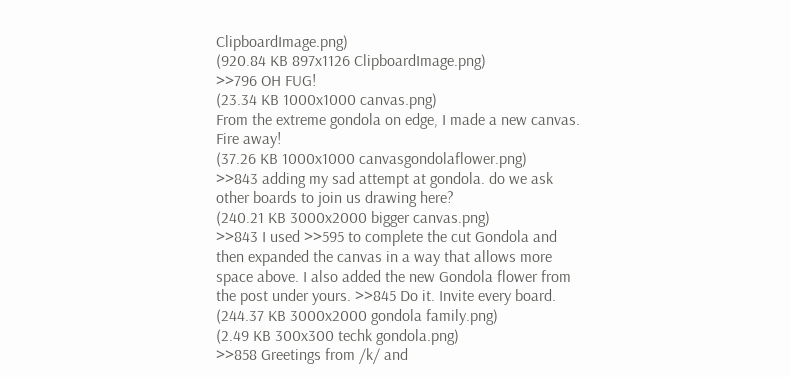ClipboardImage.png)
(920.84 KB 897x1126 ClipboardImage.png)
>>796 OH FUG!
(23.34 KB 1000x1000 canvas.png)
From the extreme gondola on edge, I made a new canvas. Fire away!
(37.26 KB 1000x1000 canvasgondolaflower.png)
>>843 adding my sad attempt at gondola. do we ask other boards to join us drawing here?
(240.21 KB 3000x2000 bigger canvas.png)
>>843 I used >>595 to complete the cut Gondola and then expanded the canvas in a way that allows more space above. I also added the new Gondola flower from the post under yours. >>845 Do it. Invite every board.
(244.37 KB 3000x2000 gondola family.png)
(2.49 KB 300x300 techk gondola.png)
>>858 Greetings from /k/ and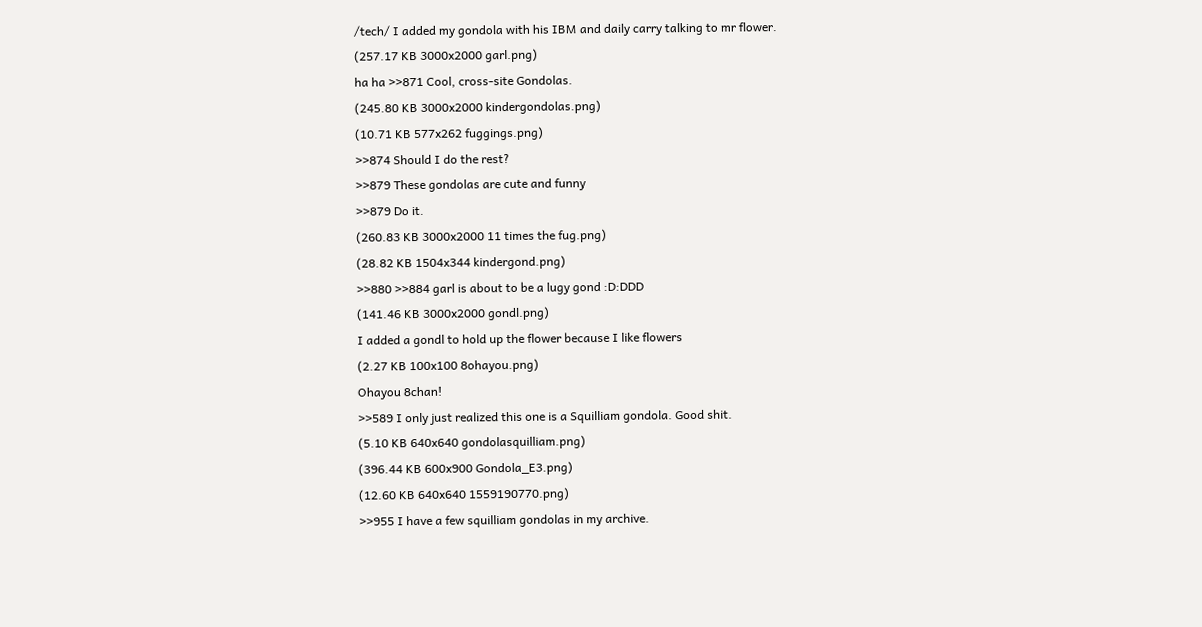/tech/ I added my gondola with his IBM and daily carry talking to mr flower.
(257.17 KB 3000x2000 garl.png)
ha ha >>871 Cool, cross-site Gondolas.
(245.80 KB 3000x2000 kindergondolas.png)
(10.71 KB 577x262 fuggings.png)
>>874 Should I do the rest?
>>879 These gondolas are cute and funny
>>879 Do it.
(260.83 KB 3000x2000 11 times the fug.png)
(28.82 KB 1504x344 kindergond.png)
>>880 >>884 garl is about to be a lugy gond :D:DDD
(141.46 KB 3000x2000 gondl.png)
I added a gondl to hold up the flower because I like flowers
(2.27 KB 100x100 8ohayou.png)
Ohayou 8chan!
>>589 I only just realized this one is a Squilliam gondola. Good shit.
(5.10 KB 640x640 gondolasquilliam.png)
(396.44 KB 600x900 Gondola_E3.png)
(12.60 KB 640x640 1559190770.png)
>>955 I have a few squilliam gondolas in my archive.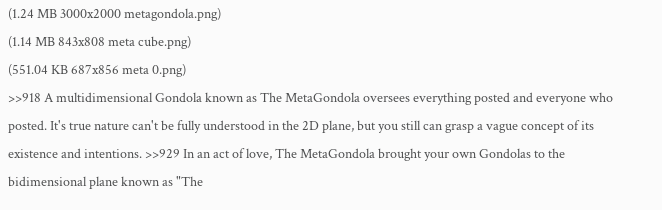(1.24 MB 3000x2000 metagondola.png)
(1.14 MB 843x808 meta cube.png)
(551.04 KB 687x856 meta 0.png)
>>918 A multidimensional Gondola known as The MetaGondola oversees everything posted and everyone who posted. It's true nature can't be fully understood in the 2D plane, but you still can grasp a vague concept of its existence and intentions. >>929 In an act of love, The MetaGondola brought your own Gondolas to the bidimensional plane known as "The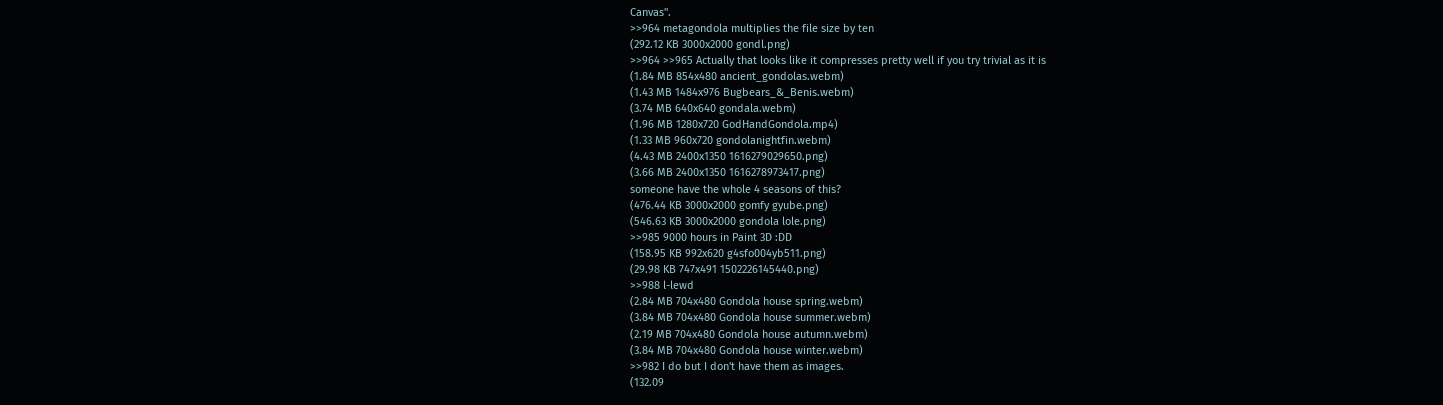Canvas".
>>964 metagondola multiplies the file size by ten
(292.12 KB 3000x2000 gondl.png)
>>964 >>965 Actually that looks like it compresses pretty well if you try trivial as it is
(1.84 MB 854x480 ancient_gondolas.webm)
(1.43 MB 1484x976 Bugbears_&_Benis.webm)
(3.74 MB 640x640 gondala.webm)
(1.96 MB 1280x720 GodHandGondola.mp4)
(1.33 MB 960x720 gondolanightfin.webm)
(4.43 MB 2400x1350 1616279029650.png)
(3.66 MB 2400x1350 1616278973417.png)
someone have the whole 4 seasons of this?
(476.44 KB 3000x2000 gomfy gyube.png)
(546.63 KB 3000x2000 gondola lole.png)
>>985 9000 hours in Paint 3D :DD
(158.95 KB 992x620 g4sfo004yb511.png)
(29.98 KB 747x491 1502226145440.png)
>>988 l-lewd
(2.84 MB 704x480 Gondola house spring.webm)
(3.84 MB 704x480 Gondola house summer.webm)
(2.19 MB 704x480 Gondola house autumn.webm)
(3.84 MB 704x480 Gondola house winter.webm)
>>982 I do but I don't have them as images.
(132.09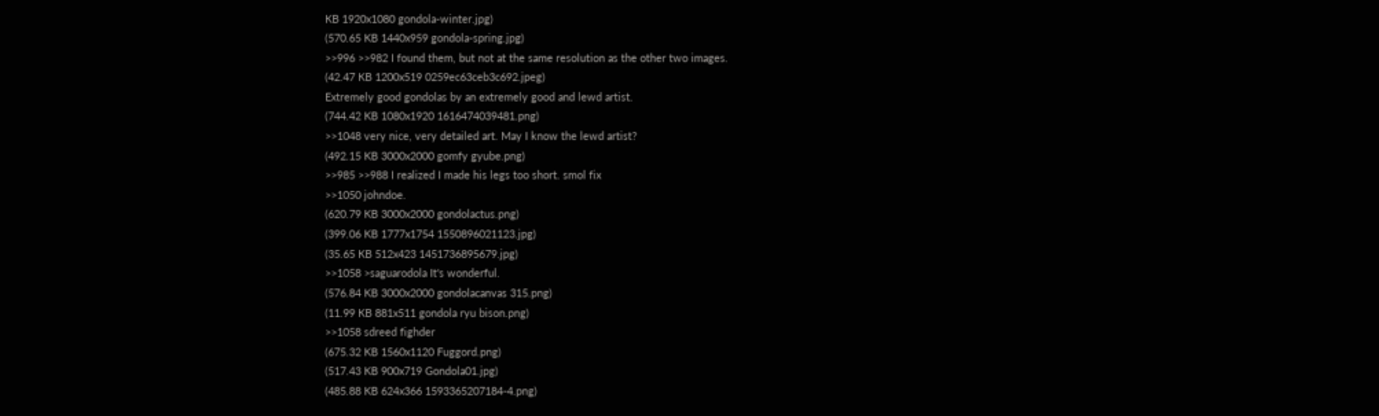KB 1920x1080 gondola-winter.jpg)
(570.65 KB 1440x959 gondola-spring.jpg)
>>996 >>982 I found them, but not at the same resolution as the other two images.
(42.47 KB 1200x519 0259ec63ceb3c692.jpeg)
Extremely good gondolas by an extremely good and lewd artist.
(744.42 KB 1080x1920 1616474039481.png)
>>1048 very nice, very detailed art. May I know the lewd artist?
(492.15 KB 3000x2000 gomfy gyube.png)
>>985 >>988 I realized I made his legs too short. smol fix
>>1050 johndoe.
(620.79 KB 3000x2000 gondolactus.png)
(399.06 KB 1777x1754 1550896021123.jpg)
(35.65 KB 512x423 1451736895679.jpg)
>>1058 >saguarodola It's wonderful.
(576.84 KB 3000x2000 gondolacanvas 315.png)
(11.99 KB 881x511 gondola ryu bison.png)
>>1058 sdreed fighder
(675.32 KB 1560x1120 Fuggord.png)
(517.43 KB 900x719 Gondola01.jpg)
(485.88 KB 624x366 1593365207184-4.png)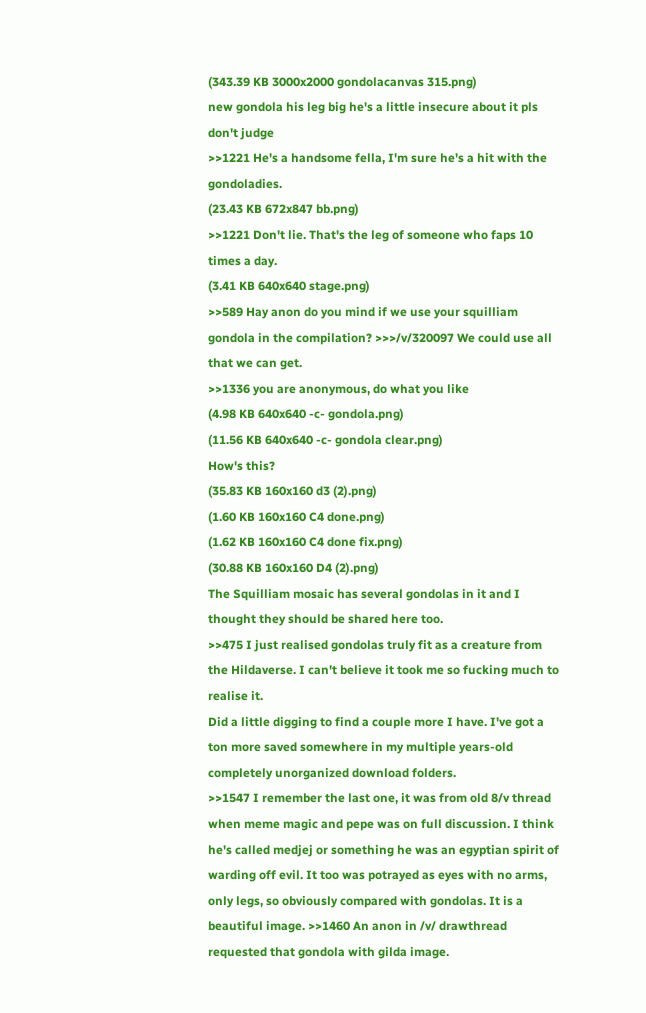(343.39 KB 3000x2000 gondolacanvas 315.png)
new gondola his leg big he's a little insecure about it pls don't judge
>>1221 He's a handsome fella, I'm sure he's a hit with the gondoladies.
(23.43 KB 672x847 bb.png)
>>1221 Don't lie. That's the leg of someone who faps 10 times a day.
(3.41 KB 640x640 stage.png)
>>589 Hay anon do you mind if we use your squilliam gondola in the compilation? >>>/v/320097 We could use all that we can get.
>>1336 you are anonymous, do what you like
(4.98 KB 640x640 -c- gondola.png)
(11.56 KB 640x640 -c- gondola clear.png)
How's this?
(35.83 KB 160x160 d3 (2).png)
(1.60 KB 160x160 C4 done.png)
(1.62 KB 160x160 C4 done fix.png)
(30.88 KB 160x160 D4 (2).png)
The Squilliam mosaic has several gondolas in it and I thought they should be shared here too.
>>475 I just realised gondolas truly fit as a creature from the Hildaverse. I can't believe it took me so fucking much to realise it.
Did a little digging to find a couple more I have. I've got a ton more saved somewhere in my multiple years-old completely unorganized download folders.
>>1547 I remember the last one, it was from old 8/v thread when meme magic and pepe was on full discussion. I think he's called medjej or something he was an egyptian spirit of warding off evil. It too was potrayed as eyes with no arms, only legs, so obviously compared with gondolas. It is a beautiful image. >>1460 An anon in /v/ drawthread requested that gondola with gilda image.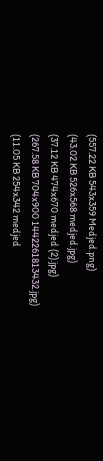(557.22 KB 543x359 Medjed.png)
(43.02 KB 526x568 medjed.jpg)
(37.12 KB 474x670 medjed (2).jpg)
(267.58 KB 704x900 1442261813432.jpg)
(11.05 KB 254x342 medjed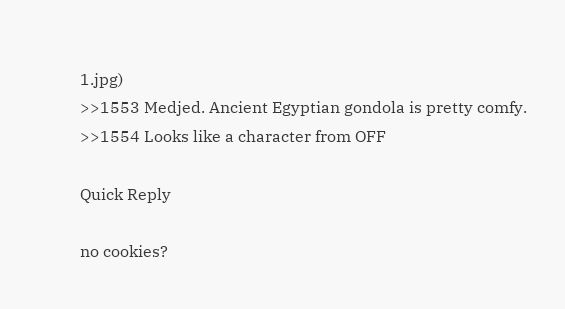1.jpg)
>>1553 Medjed. Ancient Egyptian gondola is pretty comfy.
>>1554 Looks like a character from OFF

Quick Reply

no cookies?